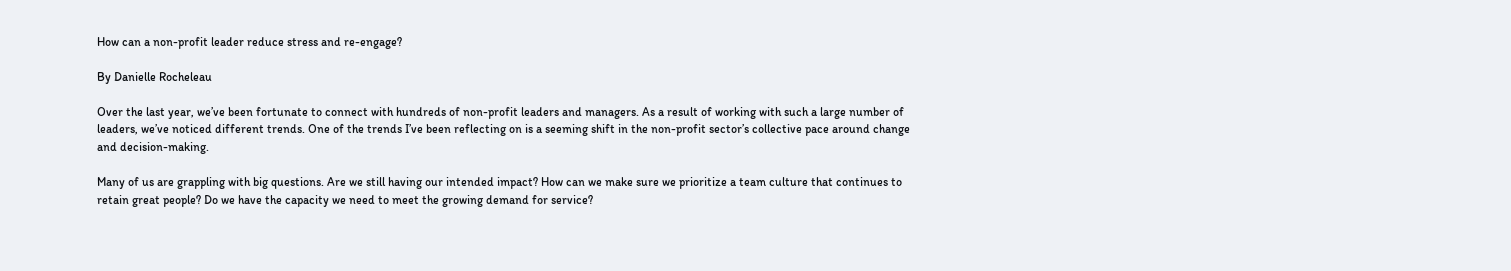How can a non-profit leader reduce stress and re-engage?

By Danielle Rocheleau

Over the last year, we’ve been fortunate to connect with hundreds of non-profit leaders and managers. As a result of working with such a large number of leaders, we’ve noticed different trends. One of the trends I’ve been reflecting on is a seeming shift in the non-profit sector’s collective pace around change and decision-making.

Many of us are grappling with big questions. Are we still having our intended impact? How can we make sure we prioritize a team culture that continues to retain great people? Do we have the capacity we need to meet the growing demand for service?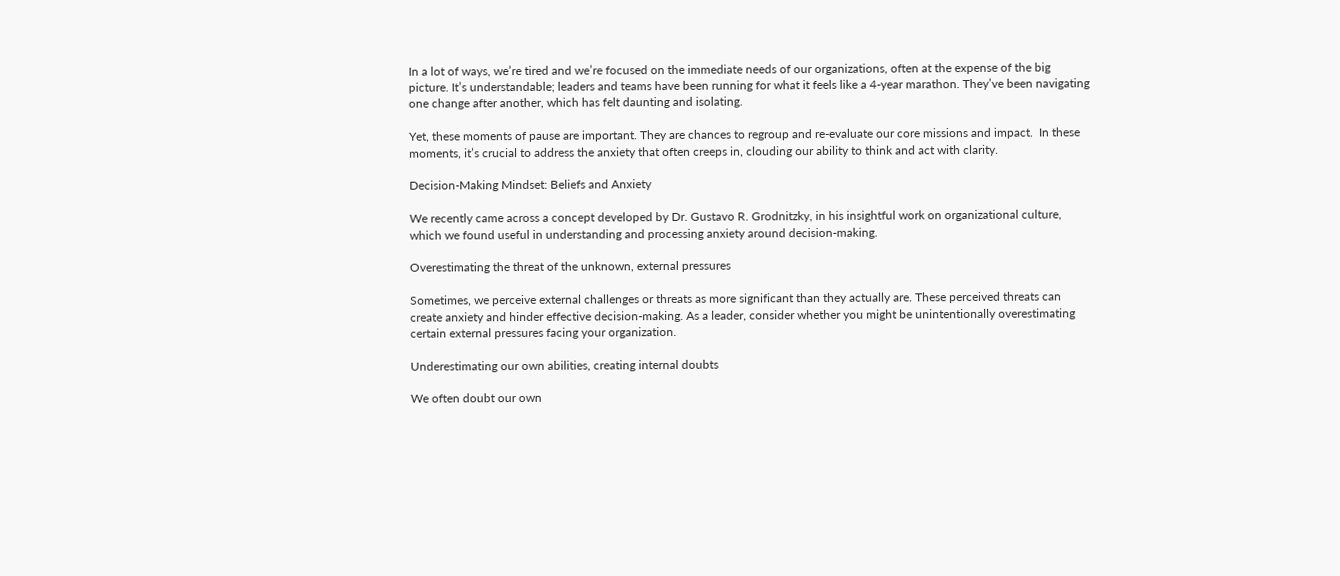In a lot of ways, we’re tired and we’re focused on the immediate needs of our organizations, often at the expense of the big picture. It’s understandable; leaders and teams have been running for what it feels like a 4-year marathon. They’ve been navigating one change after another, which has felt daunting and isolating.

Yet, these moments of pause are important. They are chances to regroup and re-evaluate our core missions and impact.  In these moments, it’s crucial to address the anxiety that often creeps in, clouding our ability to think and act with clarity.

Decision-Making Mindset: Beliefs and Anxiety

We recently came across a concept developed by Dr. Gustavo R. Grodnitzky, in his insightful work on organizational culture, which we found useful in understanding and processing anxiety around decision-making.

Overestimating the threat of the unknown, external pressures

Sometimes, we perceive external challenges or threats as more significant than they actually are. These perceived threats can create anxiety and hinder effective decision-making. As a leader, consider whether you might be unintentionally overestimating certain external pressures facing your organization.

Underestimating our own abilities, creating internal doubts

We often doubt our own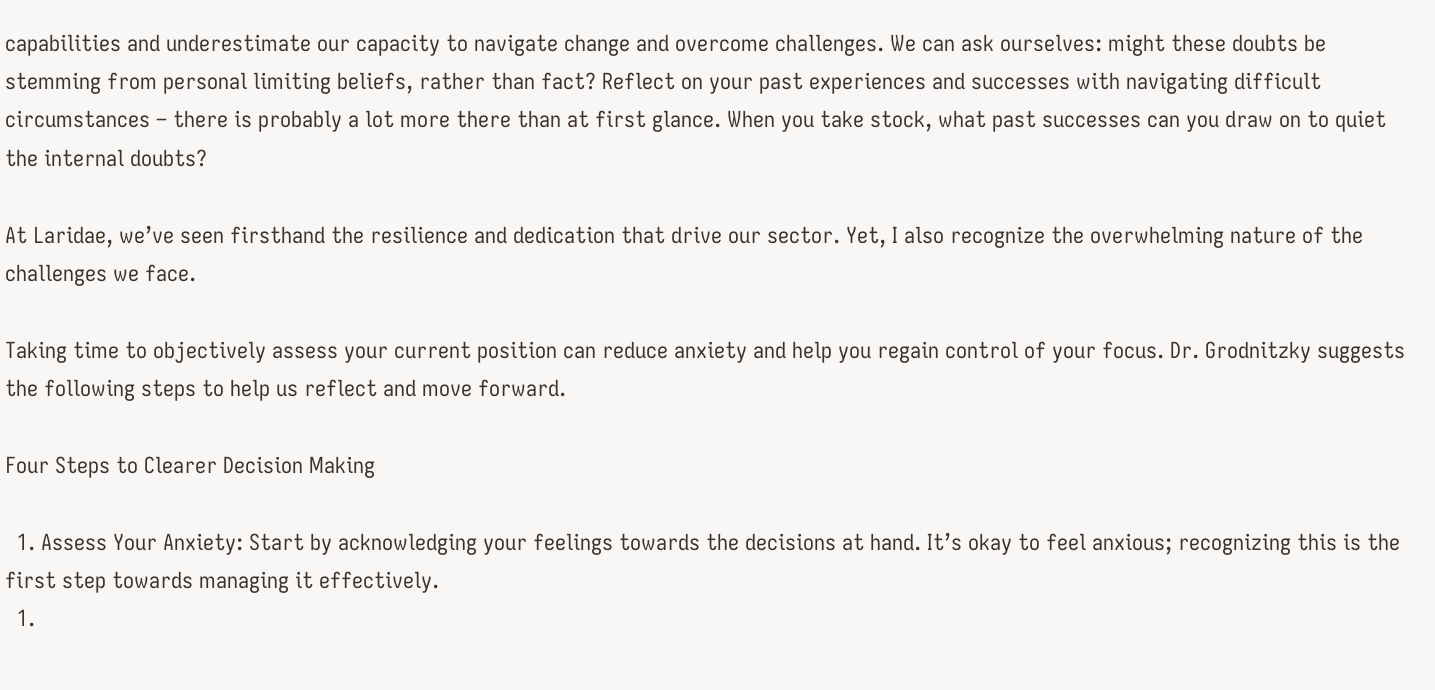capabilities and underestimate our capacity to navigate change and overcome challenges. We can ask ourselves: might these doubts be stemming from personal limiting beliefs, rather than fact? Reflect on your past experiences and successes with navigating difficult circumstances – there is probably a lot more there than at first glance. When you take stock, what past successes can you draw on to quiet the internal doubts?

At Laridae, we’ve seen firsthand the resilience and dedication that drive our sector. Yet, I also recognize the overwhelming nature of the challenges we face.

Taking time to objectively assess your current position can reduce anxiety and help you regain control of your focus. Dr. Grodnitzky suggests the following steps to help us reflect and move forward.

Four Steps to Clearer Decision Making

  1. Assess Your Anxiety: Start by acknowledging your feelings towards the decisions at hand. It’s okay to feel anxious; recognizing this is the first step towards managing it effectively.
  1.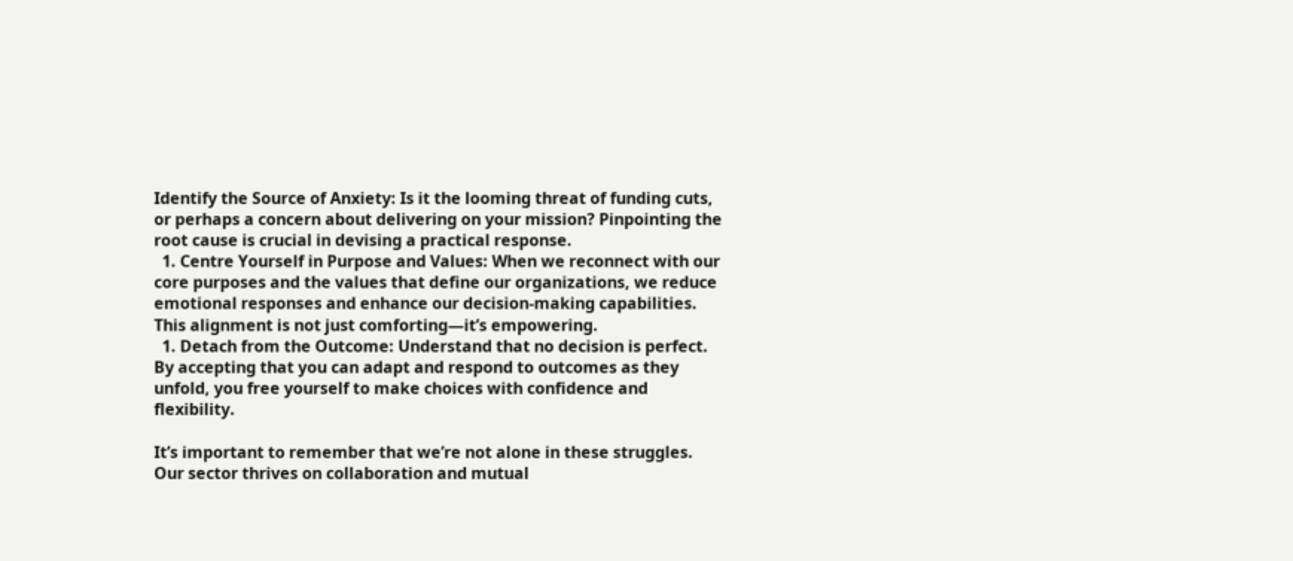Identify the Source of Anxiety: Is it the looming threat of funding cuts, or perhaps a concern about delivering on your mission? Pinpointing the root cause is crucial in devising a practical response.
  1. Centre Yourself in Purpose and Values: When we reconnect with our core purposes and the values that define our organizations, we reduce emotional responses and enhance our decision-making capabilities. This alignment is not just comforting—it’s empowering.
  1. Detach from the Outcome: Understand that no decision is perfect. By accepting that you can adapt and respond to outcomes as they unfold, you free yourself to make choices with confidence and flexibility.

It’s important to remember that we’re not alone in these struggles. Our sector thrives on collaboration and mutual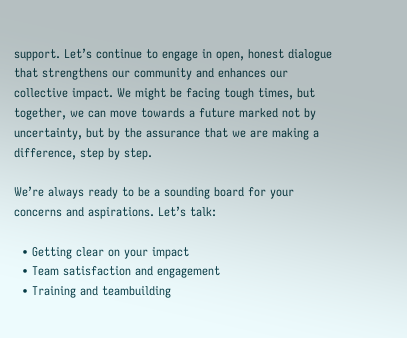support. Let’s continue to engage in open, honest dialogue that strengthens our community and enhances our collective impact. We might be facing tough times, but together, we can move towards a future marked not by uncertainty, but by the assurance that we are making a difference, step by step.

We’re always ready to be a sounding board for your concerns and aspirations. Let’s talk:

  • Getting clear on your impact
  • Team satisfaction and engagement
  • Training and teambuilding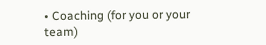• Coaching (for you or your team)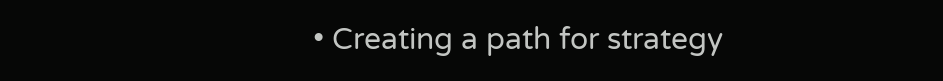• Creating a path for strategy